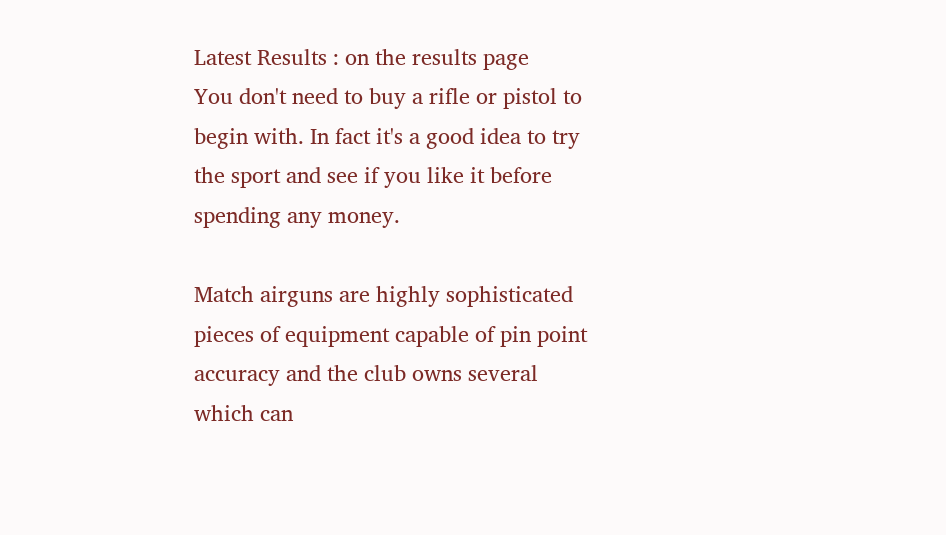Latest Results : on the results page
You don't need to buy a rifle or pistol to begin with. In fact it's a good idea to try the sport and see if you like it before spending any money.

Match airguns are highly sophisticated pieces of equipment capable of pin point accuracy and the club owns several which can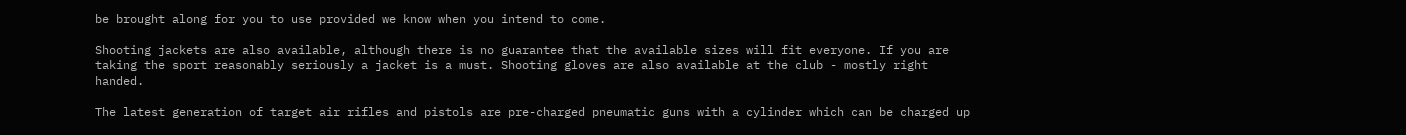be brought along for you to use provided we know when you intend to come.

Shooting jackets are also available, although there is no guarantee that the available sizes will fit everyone. If you are taking the sport reasonably seriously a jacket is a must. Shooting gloves are also available at the club - mostly right handed.

The latest generation of target air rifles and pistols are pre-charged pneumatic guns with a cylinder which can be charged up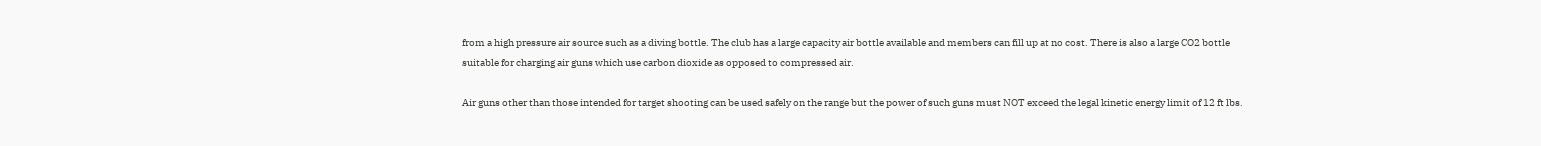from a high pressure air source such as a diving bottle. The club has a large capacity air bottle available and members can fill up at no cost. There is also a large CO2 bottle suitable for charging air guns which use carbon dioxide as opposed to compressed air.

Air guns other than those intended for target shooting can be used safely on the range but the power of such guns must NOT exceed the legal kinetic energy limit of 12 ft lbs.